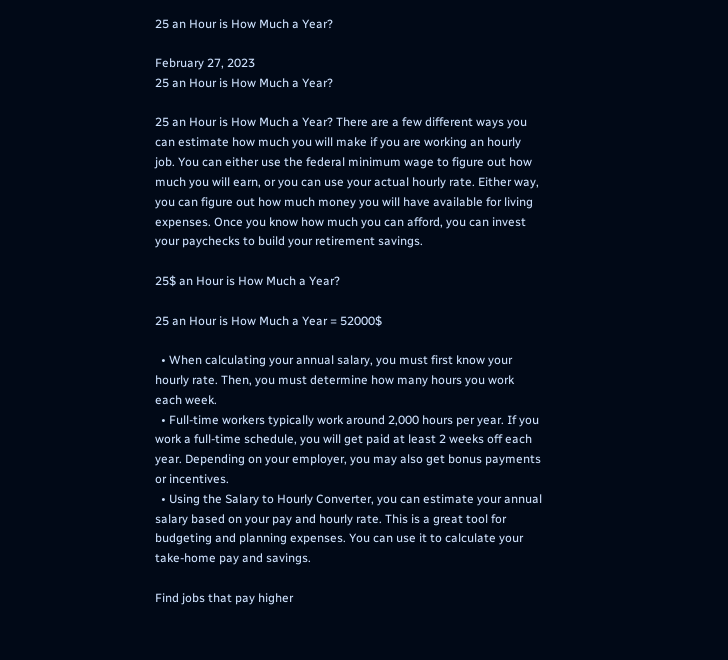25 an Hour is How Much a Year?

February 27, 2023
25 an Hour is How Much a Year?

25 an Hour is How Much a Year? There are a few different ways you can estimate how much you will make if you are working an hourly job. You can either use the federal minimum wage to figure out how much you will earn, or you can use your actual hourly rate. Either way, you can figure out how much money you will have available for living expenses. Once you know how much you can afford, you can invest your paychecks to build your retirement savings.

25$ an Hour is How Much a Year?

25 an Hour is How Much a Year = 52000$

  • When calculating your annual salary, you must first know your hourly rate. Then, you must determine how many hours you work each week.
  • Full-time workers typically work around 2,000 hours per year. If you work a full-time schedule, you will get paid at least 2 weeks off each year. Depending on your employer, you may also get bonus payments or incentives.
  • Using the Salary to Hourly Converter, you can estimate your annual salary based on your pay and hourly rate. This is a great tool for budgeting and planning expenses. You can use it to calculate your take-home pay and savings.

Find jobs that pay higher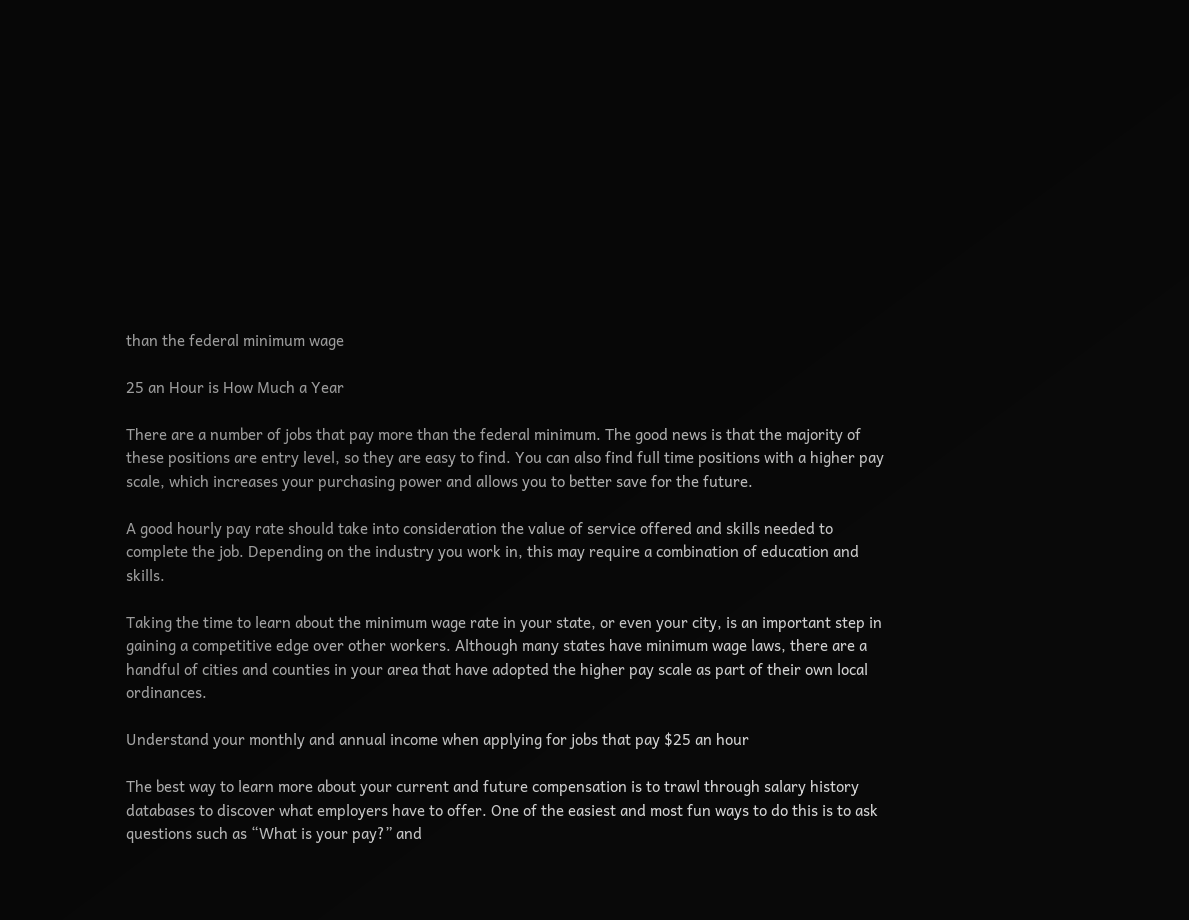than the federal minimum wage

25 an Hour is How Much a Year

There are a number of jobs that pay more than the federal minimum. The good news is that the majority of these positions are entry level, so they are easy to find. You can also find full time positions with a higher pay scale, which increases your purchasing power and allows you to better save for the future.

A good hourly pay rate should take into consideration the value of service offered and skills needed to complete the job. Depending on the industry you work in, this may require a combination of education and skills.

Taking the time to learn about the minimum wage rate in your state, or even your city, is an important step in gaining a competitive edge over other workers. Although many states have minimum wage laws, there are a handful of cities and counties in your area that have adopted the higher pay scale as part of their own local ordinances.

Understand your monthly and annual income when applying for jobs that pay $25 an hour

The best way to learn more about your current and future compensation is to trawl through salary history databases to discover what employers have to offer. One of the easiest and most fun ways to do this is to ask questions such as “What is your pay?” and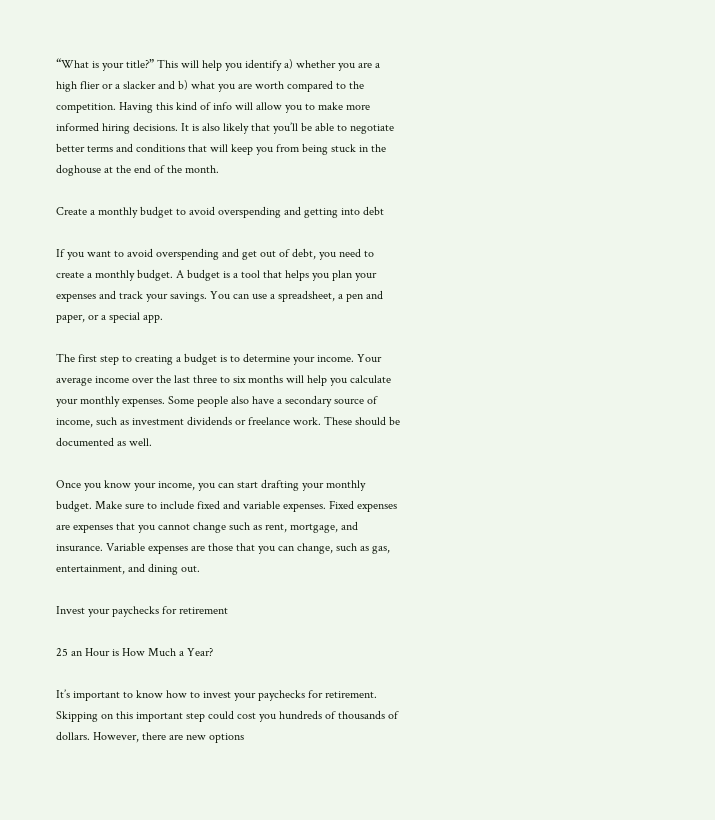“What is your title?” This will help you identify a) whether you are a high flier or a slacker and b) what you are worth compared to the competition. Having this kind of info will allow you to make more informed hiring decisions. It is also likely that you’ll be able to negotiate better terms and conditions that will keep you from being stuck in the doghouse at the end of the month.

Create a monthly budget to avoid overspending and getting into debt

If you want to avoid overspending and get out of debt, you need to create a monthly budget. A budget is a tool that helps you plan your expenses and track your savings. You can use a spreadsheet, a pen and paper, or a special app.

The first step to creating a budget is to determine your income. Your average income over the last three to six months will help you calculate your monthly expenses. Some people also have a secondary source of income, such as investment dividends or freelance work. These should be documented as well.

Once you know your income, you can start drafting your monthly budget. Make sure to include fixed and variable expenses. Fixed expenses are expenses that you cannot change such as rent, mortgage, and insurance. Variable expenses are those that you can change, such as gas, entertainment, and dining out.

Invest your paychecks for retirement

25 an Hour is How Much a Year?

It’s important to know how to invest your paychecks for retirement. Skipping on this important step could cost you hundreds of thousands of dollars. However, there are new options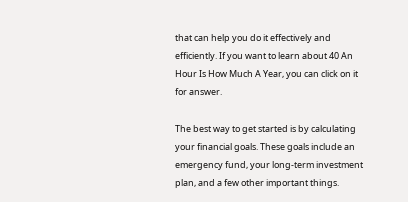that can help you do it effectively and efficiently. If you want to learn about 40 An Hour Is How Much A Year, you can click on it for answer.

The best way to get started is by calculating your financial goals. These goals include an emergency fund, your long-term investment plan, and a few other important things.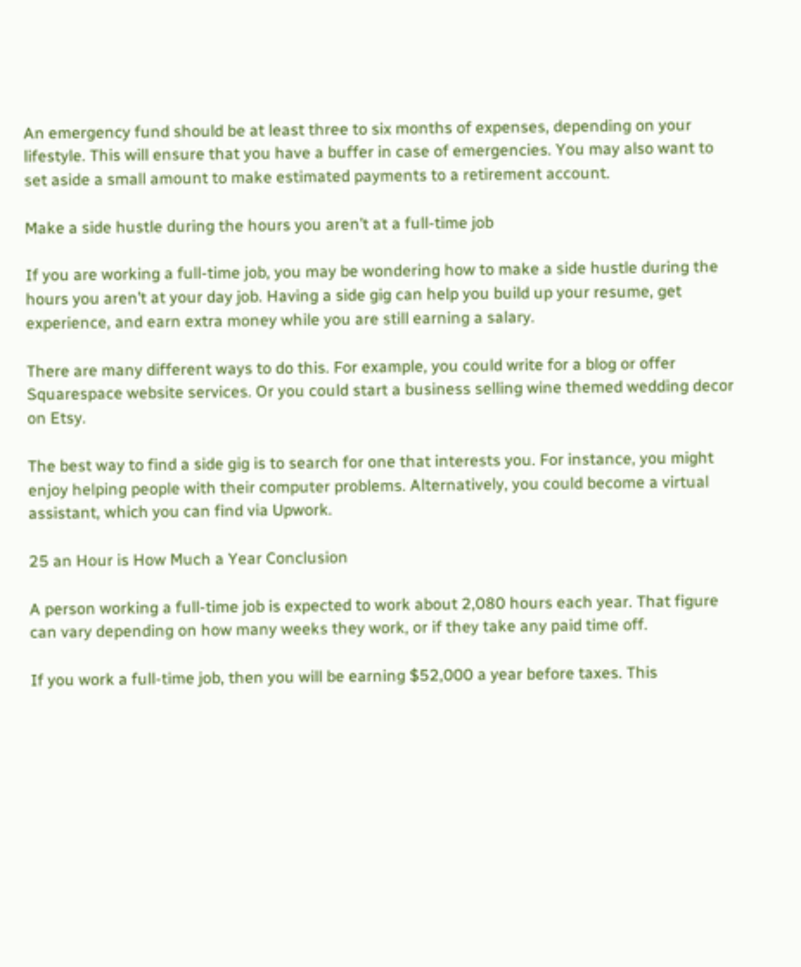An emergency fund should be at least three to six months of expenses, depending on your lifestyle. This will ensure that you have a buffer in case of emergencies. You may also want to set aside a small amount to make estimated payments to a retirement account.

Make a side hustle during the hours you aren’t at a full-time job

If you are working a full-time job, you may be wondering how to make a side hustle during the hours you aren’t at your day job. Having a side gig can help you build up your resume, get experience, and earn extra money while you are still earning a salary.

There are many different ways to do this. For example, you could write for a blog or offer Squarespace website services. Or you could start a business selling wine themed wedding decor on Etsy.

The best way to find a side gig is to search for one that interests you. For instance, you might enjoy helping people with their computer problems. Alternatively, you could become a virtual assistant, which you can find via Upwork.

25 an Hour is How Much a Year Conclusion

A person working a full-time job is expected to work about 2,080 hours each year. That figure can vary depending on how many weeks they work, or if they take any paid time off.

If you work a full-time job, then you will be earning $52,000 a year before taxes. This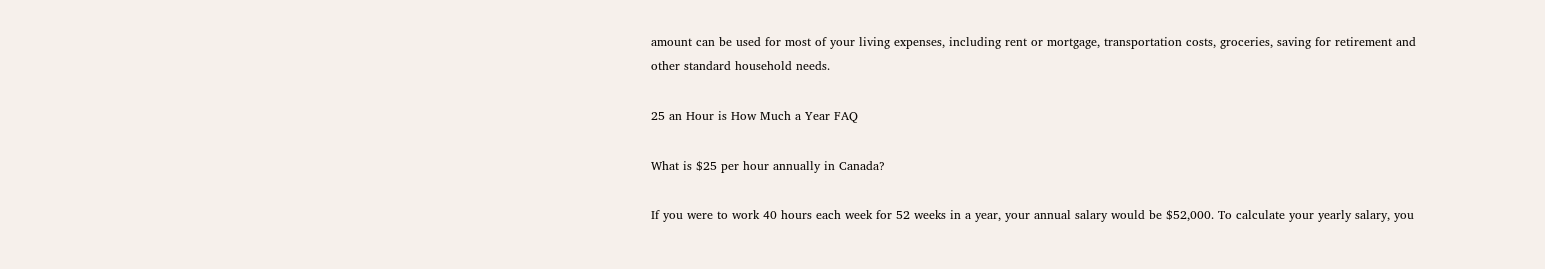amount can be used for most of your living expenses, including rent or mortgage, transportation costs, groceries, saving for retirement and other standard household needs.

25 an Hour is How Much a Year FAQ

What is $25 per hour annually in Canada?

If you were to work 40 hours each week for 52 weeks in a year, your annual salary would be $52,000. To calculate your yearly salary, you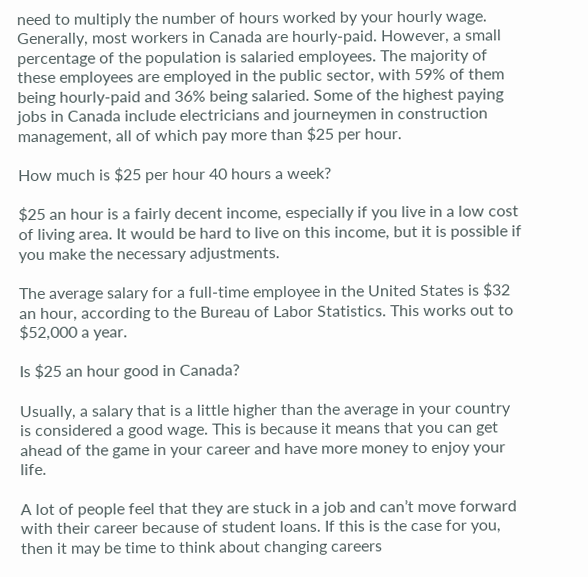need to multiply the number of hours worked by your hourly wage. Generally, most workers in Canada are hourly-paid. However, a small percentage of the population is salaried employees. The majority of these employees are employed in the public sector, with 59% of them being hourly-paid and 36% being salaried. Some of the highest paying jobs in Canada include electricians and journeymen in construction management, all of which pay more than $25 per hour.

How much is $25 per hour 40 hours a week?

$25 an hour is a fairly decent income, especially if you live in a low cost of living area. It would be hard to live on this income, but it is possible if you make the necessary adjustments.

The average salary for a full-time employee in the United States is $32 an hour, according to the Bureau of Labor Statistics. This works out to $52,000 a year.

Is $25 an hour good in Canada?

Usually, a salary that is a little higher than the average in your country is considered a good wage. This is because it means that you can get ahead of the game in your career and have more money to enjoy your life.

A lot of people feel that they are stuck in a job and can’t move forward with their career because of student loans. If this is the case for you, then it may be time to think about changing careers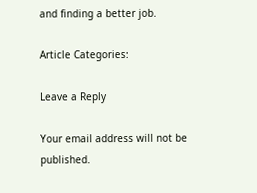and finding a better job.

Article Categories:

Leave a Reply

Your email address will not be published.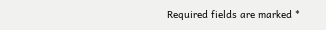Required fields are marked *